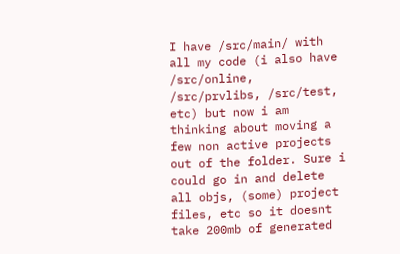I have /src/main/ with all my code (i also have /src/online, /src/prvlibs, /src/test, etc) but now i am thinking about moving a few non active projects out of the folder. Sure i could go in and delete all objs, (some) project files, etc so it doesnt take 200mb of generated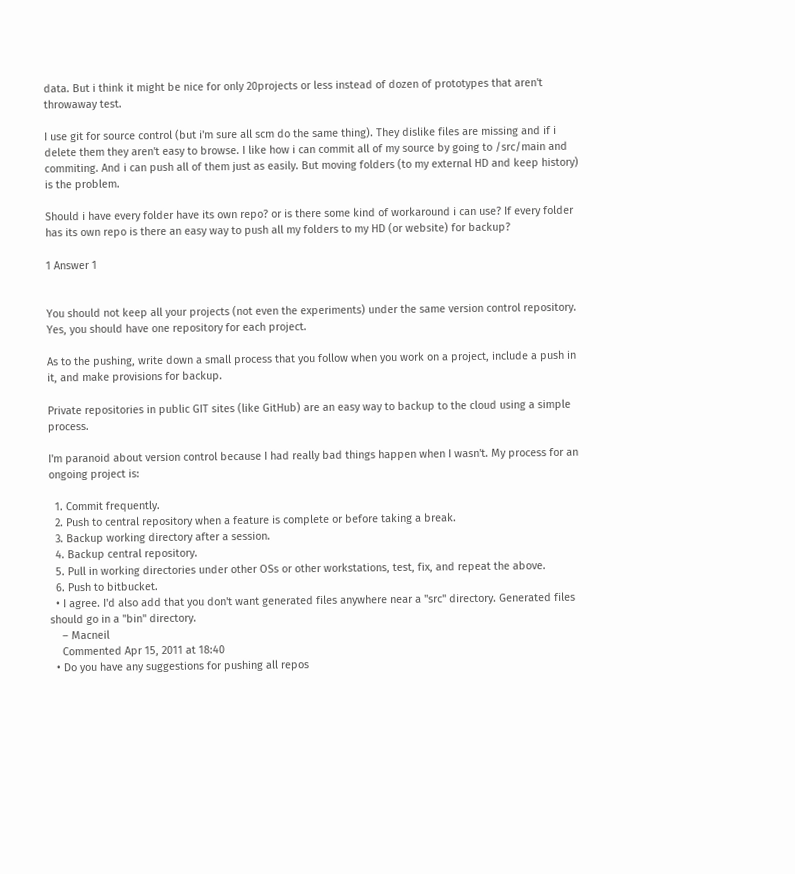data. But i think it might be nice for only 20projects or less instead of dozen of prototypes that aren't throwaway test.

I use git for source control (but i'm sure all scm do the same thing). They dislike files are missing and if i delete them they aren't easy to browse. I like how i can commit all of my source by going to /src/main and commiting. And i can push all of them just as easily. But moving folders (to my external HD and keep history) is the problem.

Should i have every folder have its own repo? or is there some kind of workaround i can use? If every folder has its own repo is there an easy way to push all my folders to my HD (or website) for backup?

1 Answer 1


You should not keep all your projects (not even the experiments) under the same version control repository. Yes, you should have one repository for each project.

As to the pushing, write down a small process that you follow when you work on a project, include a push in it, and make provisions for backup.

Private repositories in public GIT sites (like GitHub) are an easy way to backup to the cloud using a simple process.

I'm paranoid about version control because I had really bad things happen when I wasn't. My process for an ongoing project is:

  1. Commit frequently.
  2. Push to central repository when a feature is complete or before taking a break.
  3. Backup working directory after a session.
  4. Backup central repository.
  5. Pull in working directories under other OSs or other workstations, test, fix, and repeat the above.
  6. Push to bitbucket.
  • I agree. I'd also add that you don't want generated files anywhere near a "src" directory. Generated files should go in a "bin" directory.
    – Macneil
    Commented Apr 15, 2011 at 18:40
  • Do you have any suggestions for pushing all repos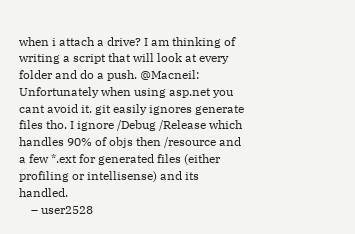when i attach a drive? I am thinking of writing a script that will look at every folder and do a push. @Macneil: Unfortunately when using asp.net you cant avoid it. git easily ignores generate files tho. I ignore /Debug /Release which handles 90% of objs then /resource and a few *.ext for generated files (either profiling or intellisense) and its handled.
    – user2528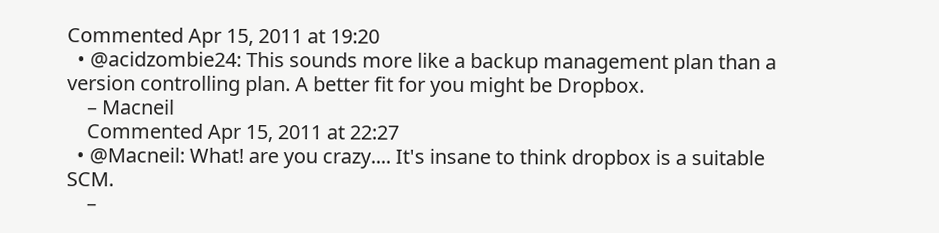Commented Apr 15, 2011 at 19:20
  • @acidzombie24: This sounds more like a backup management plan than a version controlling plan. A better fit for you might be Dropbox.
    – Macneil
    Commented Apr 15, 2011 at 22:27
  • @Macneil: What! are you crazy.... It's insane to think dropbox is a suitable SCM.
    –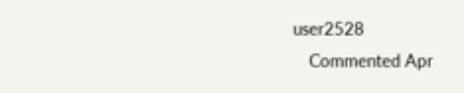user2528
    Commented Apr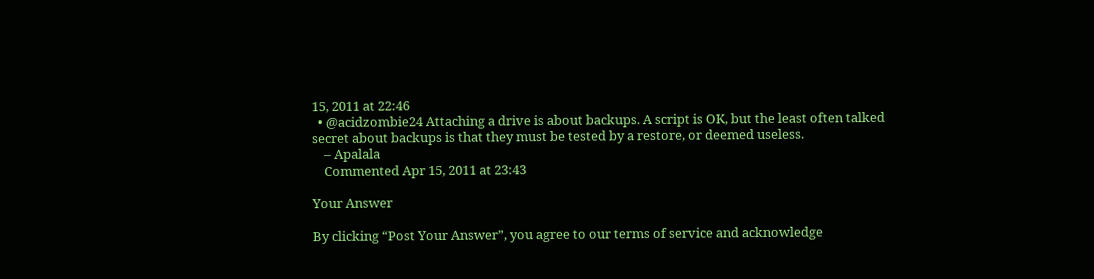15, 2011 at 22:46
  • @acidzombie24 Attaching a drive is about backups. A script is OK, but the least often talked secret about backups is that they must be tested by a restore, or deemed useless.
    – Apalala
    Commented Apr 15, 2011 at 23:43

Your Answer

By clicking “Post Your Answer”, you agree to our terms of service and acknowledge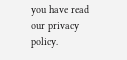you have read our privacy policy.